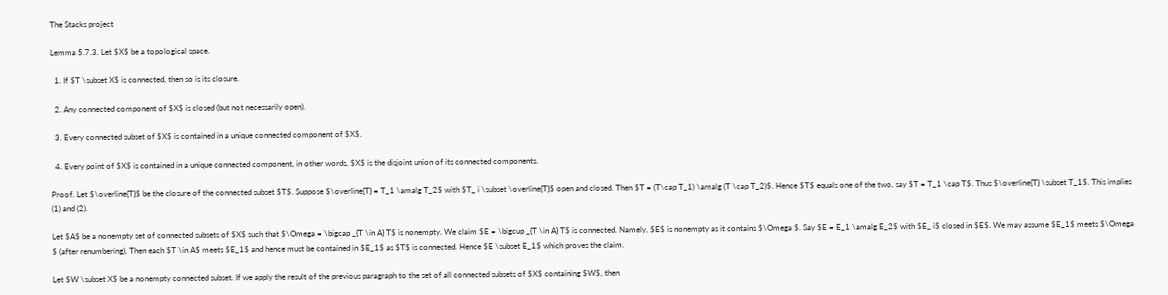The Stacks project

Lemma 5.7.3. Let $X$ be a topological space.

  1. If $T \subset X$ is connected, then so is its closure.

  2. Any connected component of $X$ is closed (but not necessarily open).

  3. Every connected subset of $X$ is contained in a unique connected component of $X$.

  4. Every point of $X$ is contained in a unique connected component, in other words, $X$ is the disjoint union of its connected components.

Proof. Let $\overline{T}$ be the closure of the connected subset $T$. Suppose $\overline{T} = T_1 \amalg T_2$ with $T_ i \subset \overline{T}$ open and closed. Then $T = (T\cap T_1) \amalg (T \cap T_2)$. Hence $T$ equals one of the two, say $T = T_1 \cap T$. Thus $\overline{T} \subset T_1$. This implies (1) and (2).

Let $A$ be a nonempty set of connected subsets of $X$ such that $\Omega = \bigcap _{T \in A} T$ is nonempty. We claim $E = \bigcup _{T \in A} T$ is connected. Namely, $E$ is nonempty as it contains $\Omega $. Say $E = E_1 \amalg E_2$ with $E_ i$ closed in $E$. We may assume $E_1$ meets $\Omega $ (after renumbering). Then each $T \in A$ meets $E_1$ and hence must be contained in $E_1$ as $T$ is connected. Hence $E \subset E_1$ which proves the claim.

Let $W \subset X$ be a nonempty connected subset. If we apply the result of the previous paragraph to the set of all connected subsets of $X$ containing $W$, then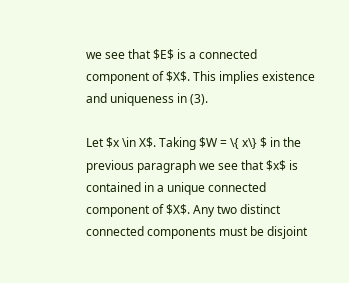we see that $E$ is a connected component of $X$. This implies existence and uniqueness in (3).

Let $x \in X$. Taking $W = \{ x\} $ in the previous paragraph we see that $x$ is contained in a unique connected component of $X$. Any two distinct connected components must be disjoint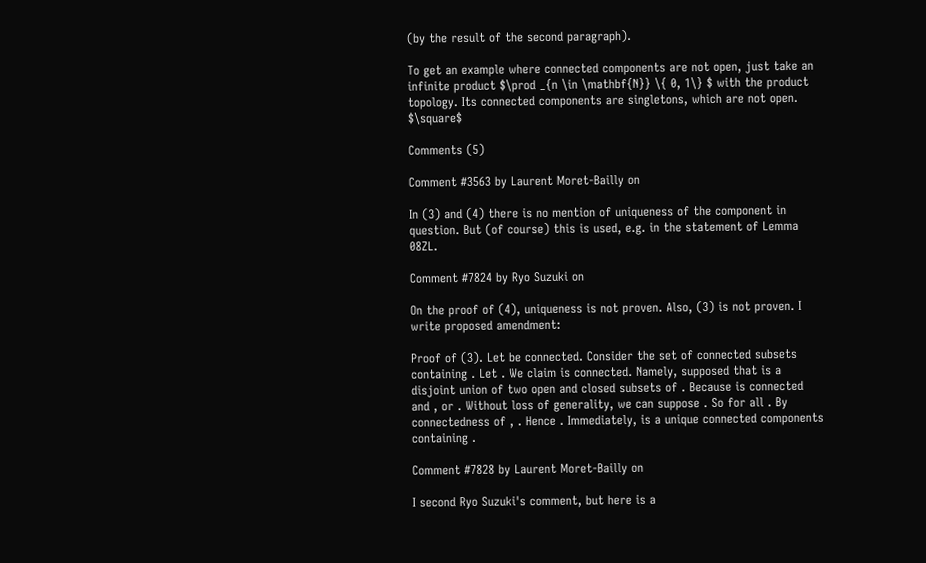(by the result of the second paragraph).

To get an example where connected components are not open, just take an infinite product $\prod _{n \in \mathbf{N}} \{ 0, 1\} $ with the product topology. Its connected components are singletons, which are not open. $\square$

Comments (5)

Comment #3563 by Laurent Moret-Bailly on

In (3) and (4) there is no mention of uniqueness of the component in question. But (of course) this is used, e.g. in the statement of Lemma 08ZL.

Comment #7824 by Ryo Suzuki on

On the proof of (4), uniqueness is not proven. Also, (3) is not proven. I write proposed amendment:

Proof of (3). Let be connected. Consider the set of connected subsets containing . Let . We claim is connected. Namely, supposed that is a disjoint union of two open and closed subsets of . Because is connected and , or . Without loss of generality, we can suppose . So for all . By connectedness of , . Hence . Immediately, is a unique connected components containing .

Comment #7828 by Laurent Moret-Bailly on

I second Ryo Suzuki's comment, but here is a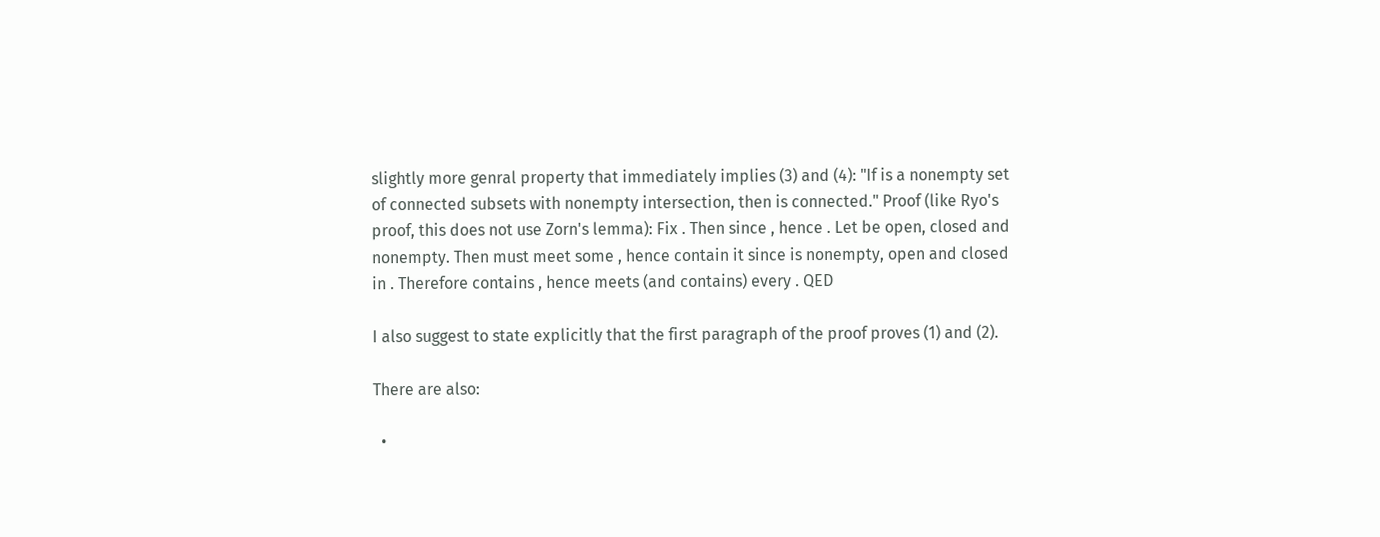slightly more genral property that immediately implies (3) and (4): "If is a nonempty set of connected subsets with nonempty intersection, then is connected." Proof (like Ryo's proof, this does not use Zorn's lemma): Fix . Then since , hence . Let be open, closed and nonempty. Then must meet some , hence contain it since is nonempty, open and closed in . Therefore contains , hence meets (and contains) every . QED

I also suggest to state explicitly that the first paragraph of the proof proves (1) and (2).

There are also:

  •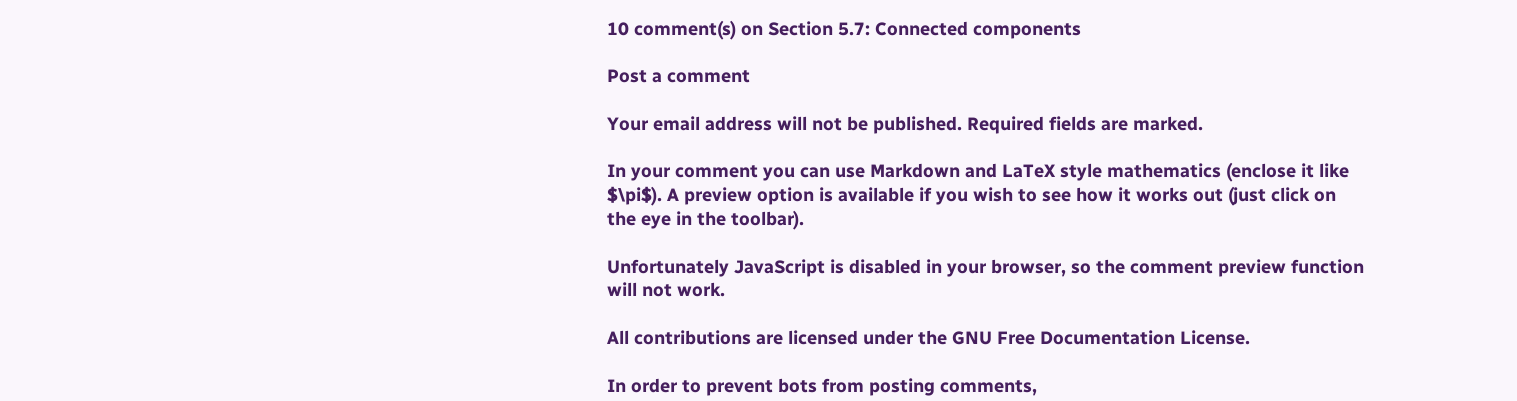10 comment(s) on Section 5.7: Connected components

Post a comment

Your email address will not be published. Required fields are marked.

In your comment you can use Markdown and LaTeX style mathematics (enclose it like $\pi$). A preview option is available if you wish to see how it works out (just click on the eye in the toolbar).

Unfortunately JavaScript is disabled in your browser, so the comment preview function will not work.

All contributions are licensed under the GNU Free Documentation License.

In order to prevent bots from posting comments,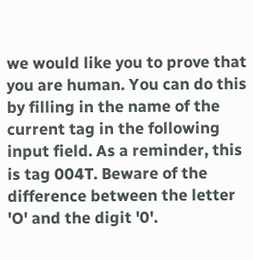we would like you to prove that you are human. You can do this by filling in the name of the current tag in the following input field. As a reminder, this is tag 004T. Beware of the difference between the letter 'O' and the digit '0'.